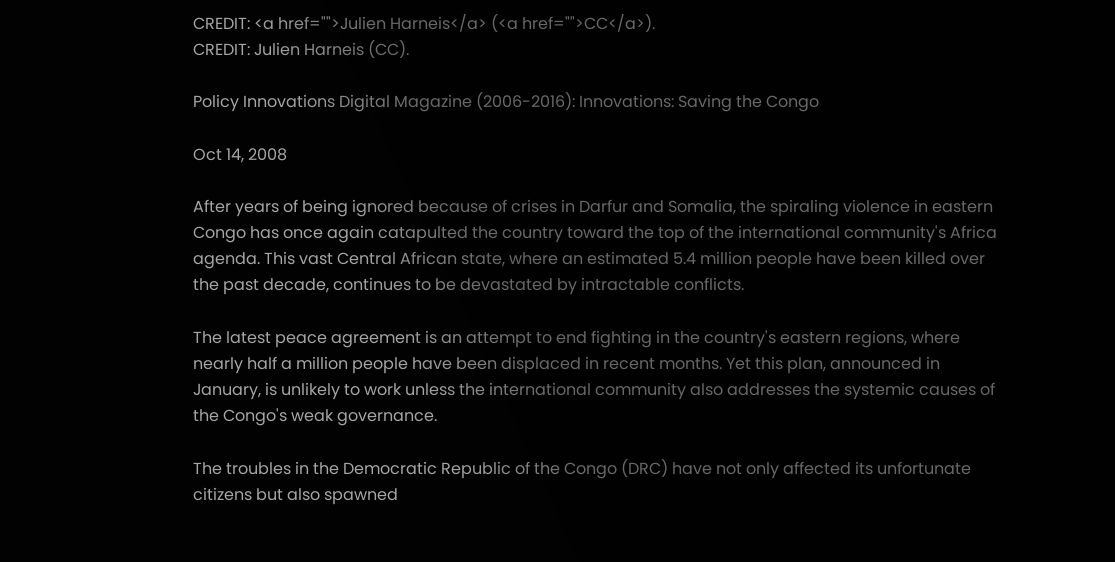CREDIT: <a href="">Julien Harneis</a> (<a href="">CC</a>).
CREDIT: Julien Harneis (CC).

Policy Innovations Digital Magazine (2006-2016): Innovations: Saving the Congo

Oct 14, 2008

After years of being ignored because of crises in Darfur and Somalia, the spiraling violence in eastern Congo has once again catapulted the country toward the top of the international community's Africa agenda. This vast Central African state, where an estimated 5.4 million people have been killed over the past decade, continues to be devastated by intractable conflicts.

The latest peace agreement is an attempt to end fighting in the country's eastern regions, where nearly half a million people have been displaced in recent months. Yet this plan, announced in January, is unlikely to work unless the international community also addresses the systemic causes of the Congo's weak governance.

The troubles in the Democratic Republic of the Congo (DRC) have not only affected its unfortunate citizens but also spawned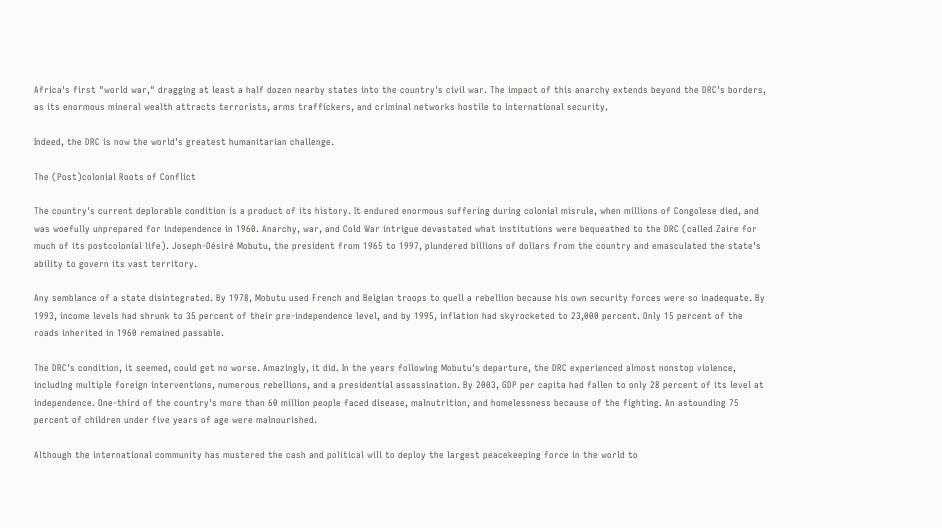Africa's first "world war," dragging at least a half dozen nearby states into the country's civil war. The impact of this anarchy extends beyond the DRC's borders, as its enormous mineral wealth attracts terrorists, arms traffickers, and criminal networks hostile to international security.

Indeed, the DRC is now the world's greatest humanitarian challenge.

The (Post)colonial Roots of Conflict

The country's current deplorable condition is a product of its history. It endured enormous suffering during colonial misrule, when millions of Congolese died, and was woefully unprepared for independence in 1960. Anarchy, war, and Cold War intrigue devastated what institutions were bequeathed to the DRC (called Zaire for much of its postcolonial life). Joseph-Désiré Mobutu, the president from 1965 to 1997, plundered billions of dollars from the country and emasculated the state's ability to govern its vast territory.

Any semblance of a state disintegrated. By 1978, Mobutu used French and Belgian troops to quell a rebellion because his own security forces were so inadequate. By 1993, income levels had shrunk to 35 percent of their pre-independence level, and by 1995, inflation had skyrocketed to 23,000 percent. Only 15 percent of the roads inherited in 1960 remained passable.

The DRC's condition, it seemed, could get no worse. Amazingly, it did. In the years following Mobutu's departure, the DRC experienced almost nonstop violence, including multiple foreign interventions, numerous rebellions, and a presidential assassination. By 2003, GDP per capita had fallen to only 28 percent of its level at independence. One-third of the country's more than 60 million people faced disease, malnutrition, and homelessness because of the fighting. An astounding 75 percent of children under five years of age were malnourished.

Although the international community has mustered the cash and political will to deploy the largest peacekeeping force in the world to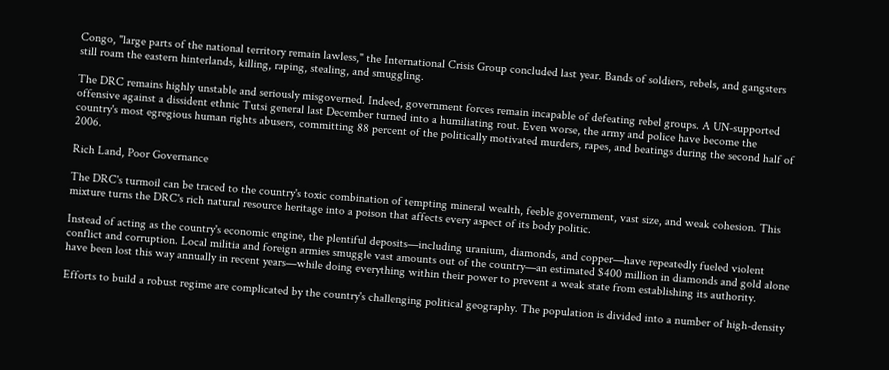Congo, "large parts of the national territory remain lawless," the International Crisis Group concluded last year. Bands of soldiers, rebels, and gangsters still roam the eastern hinterlands, killing, raping, stealing, and smuggling.

The DRC remains highly unstable and seriously misgoverned. Indeed, government forces remain incapable of defeating rebel groups. A UN-supported offensive against a dissident ethnic Tutsi general last December turned into a humiliating rout. Even worse, the army and police have become the country's most egregious human rights abusers, committing 88 percent of the politically motivated murders, rapes, and beatings during the second half of 2006.

Rich Land, Poor Governance

The DRC's turmoil can be traced to the country's toxic combination of tempting mineral wealth, feeble government, vast size, and weak cohesion. This mixture turns the DRC's rich natural resource heritage into a poison that affects every aspect of its body politic.

Instead of acting as the country's economic engine, the plentiful deposits—including uranium, diamonds, and copper—have repeatedly fueled violent conflict and corruption. Local militia and foreign armies smuggle vast amounts out of the country—an estimated $400 million in diamonds and gold alone have been lost this way annually in recent years—while doing everything within their power to prevent a weak state from establishing its authority.

Efforts to build a robust regime are complicated by the country's challenging political geography. The population is divided into a number of high-density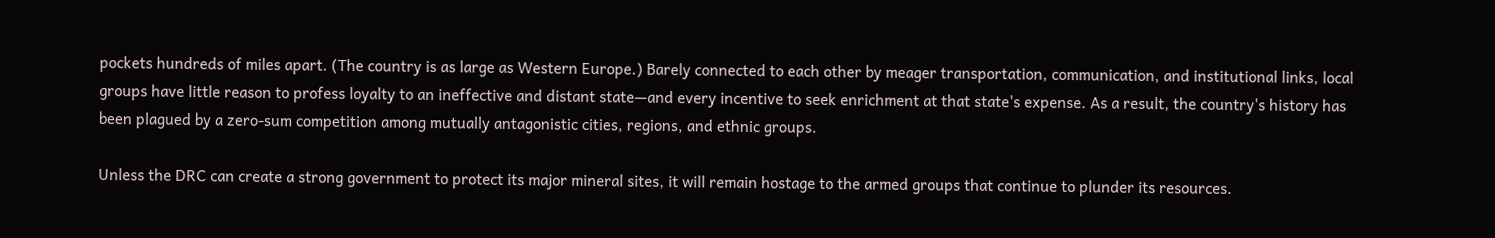pockets hundreds of miles apart. (The country is as large as Western Europe.) Barely connected to each other by meager transportation, communication, and institutional links, local groups have little reason to profess loyalty to an ineffective and distant state—and every incentive to seek enrichment at that state's expense. As a result, the country's history has been plagued by a zero-sum competition among mutually antagonistic cities, regions, and ethnic groups.

Unless the DRC can create a strong government to protect its major mineral sites, it will remain hostage to the armed groups that continue to plunder its resources.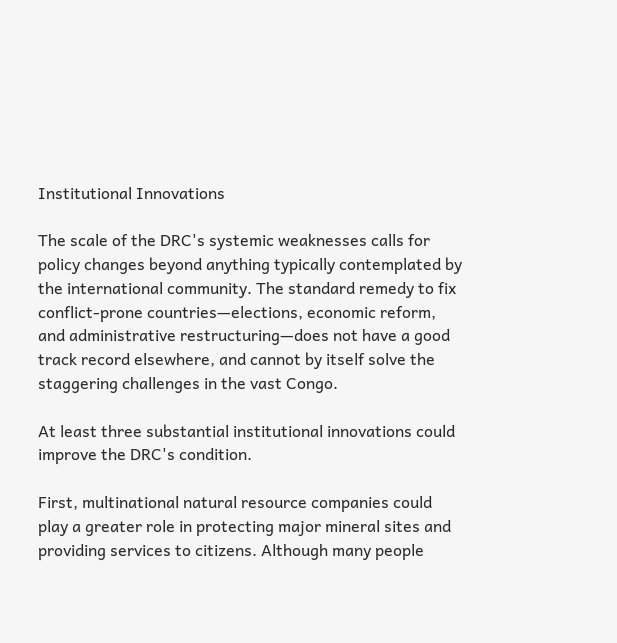Institutional Innovations

The scale of the DRC's systemic weaknesses calls for policy changes beyond anything typically contemplated by the international community. The standard remedy to fix conflict-prone countries—elections, economic reform, and administrative restructuring—does not have a good track record elsewhere, and cannot by itself solve the staggering challenges in the vast Congo.

At least three substantial institutional innovations could improve the DRC's condition.

First, multinational natural resource companies could play a greater role in protecting major mineral sites and providing services to citizens. Although many people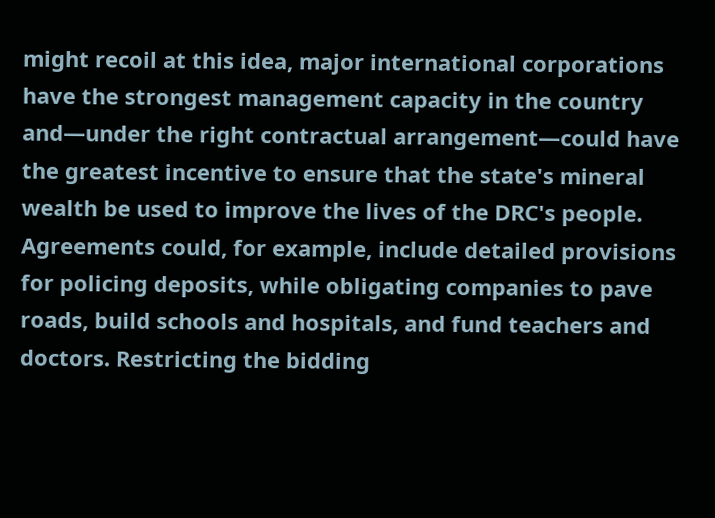might recoil at this idea, major international corporations have the strongest management capacity in the country and—under the right contractual arrangement—could have the greatest incentive to ensure that the state's mineral wealth be used to improve the lives of the DRC's people. Agreements could, for example, include detailed provisions for policing deposits, while obligating companies to pave roads, build schools and hospitals, and fund teachers and doctors. Restricting the bidding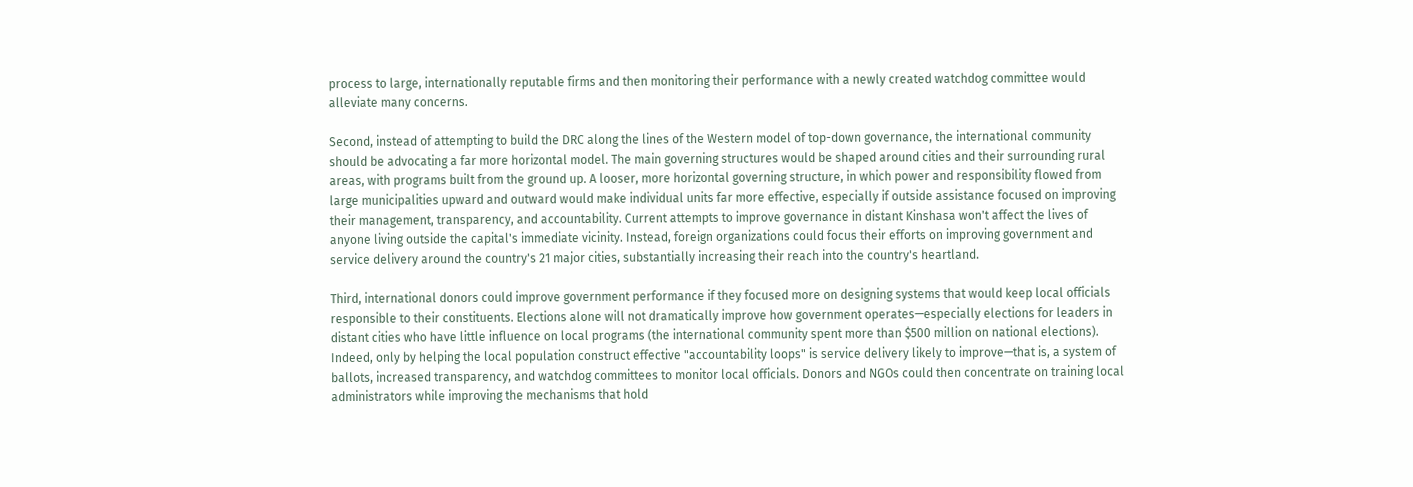process to large, internationally reputable firms and then monitoring their performance with a newly created watchdog committee would alleviate many concerns.

Second, instead of attempting to build the DRC along the lines of the Western model of top-down governance, the international community should be advocating a far more horizontal model. The main governing structures would be shaped around cities and their surrounding rural areas, with programs built from the ground up. A looser, more horizontal governing structure, in which power and responsibility flowed from large municipalities upward and outward would make individual units far more effective, especially if outside assistance focused on improving their management, transparency, and accountability. Current attempts to improve governance in distant Kinshasa won't affect the lives of anyone living outside the capital's immediate vicinity. Instead, foreign organizations could focus their efforts on improving government and service delivery around the country's 21 major cities, substantially increasing their reach into the country's heartland.

Third, international donors could improve government performance if they focused more on designing systems that would keep local officials responsible to their constituents. Elections alone will not dramatically improve how government operates—especially elections for leaders in distant cities who have little influence on local programs (the international community spent more than $500 million on national elections). Indeed, only by helping the local population construct effective "accountability loops" is service delivery likely to improve—that is, a system of ballots, increased transparency, and watchdog committees to monitor local officials. Donors and NGOs could then concentrate on training local administrators while improving the mechanisms that hold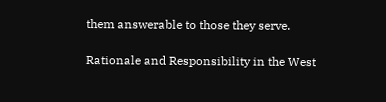them answerable to those they serve.

Rationale and Responsibility in the West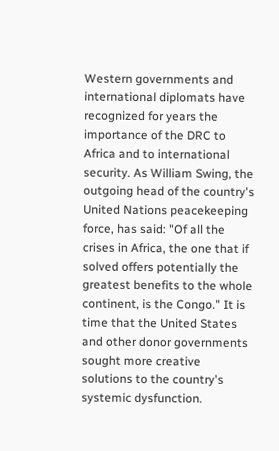Western governments and international diplomats have recognized for years the importance of the DRC to Africa and to international security. As William Swing, the outgoing head of the country's United Nations peacekeeping force, has said: "Of all the crises in Africa, the one that if solved offers potentially the greatest benefits to the whole continent, is the Congo." It is time that the United States and other donor governments sought more creative solutions to the country's systemic dysfunction.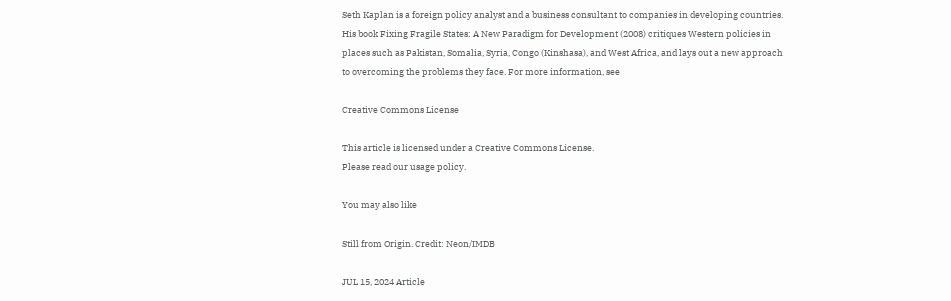Seth Kaplan is a foreign policy analyst and a business consultant to companies in developing countries. His book Fixing Fragile States: A New Paradigm for Development (2008) critiques Western policies in places such as Pakistan, Somalia, Syria, Congo (Kinshasa), and West Africa, and lays out a new approach to overcoming the problems they face. For more information, see

Creative Commons License

This article is licensed under a Creative Commons License.
Please read our usage policy.

You may also like

Still from Origin. Credit: Neon/IMDB

JUL 15, 2024 Article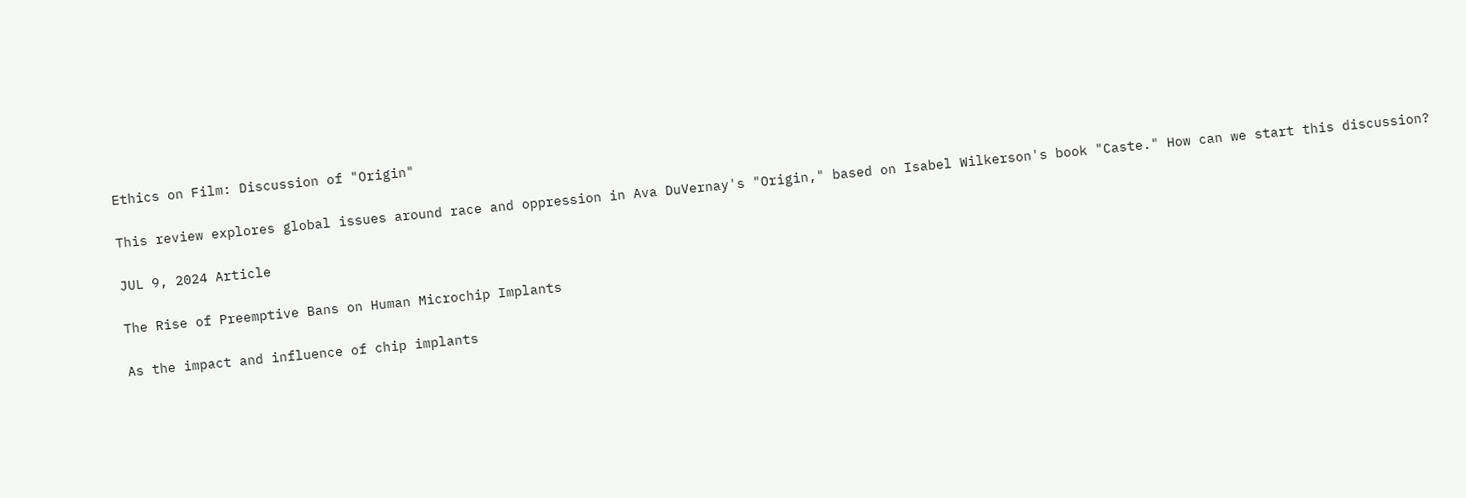Ethics on Film: Discussion of "Origin"

This review explores global issues around race and oppression in Ava DuVernay's "Origin," based on Isabel Wilkerson's book "Caste." How can we start this discussion?

JUL 9, 2024 Article

The Rise of Preemptive Bans on Human Microchip Implants

As the impact and influence of chip implants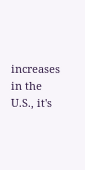increases in the U.S., it's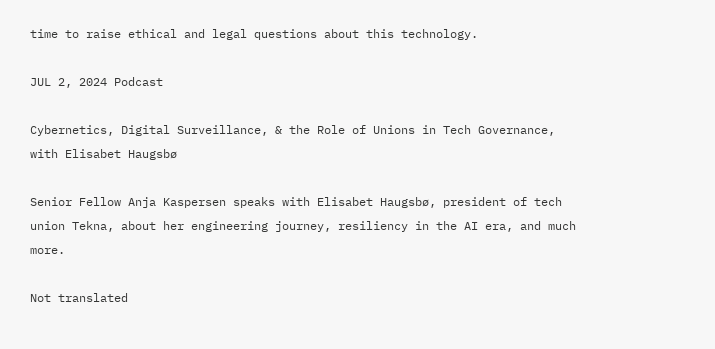time to raise ethical and legal questions about this technology.

JUL 2, 2024 Podcast

Cybernetics, Digital Surveillance, & the Role of Unions in Tech Governance, with Elisabet Haugsbø

Senior Fellow Anja Kaspersen speaks with Elisabet Haugsbø, president of tech union Tekna, about her engineering journey, resiliency in the AI era, and much more.

Not translated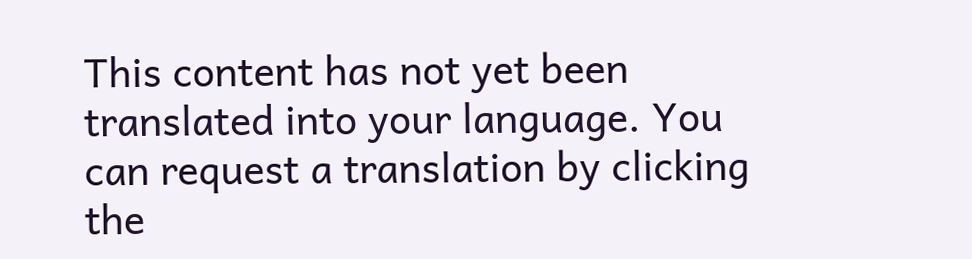This content has not yet been translated into your language. You can request a translation by clicking the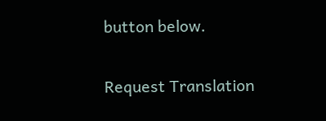button below.

Request Translation